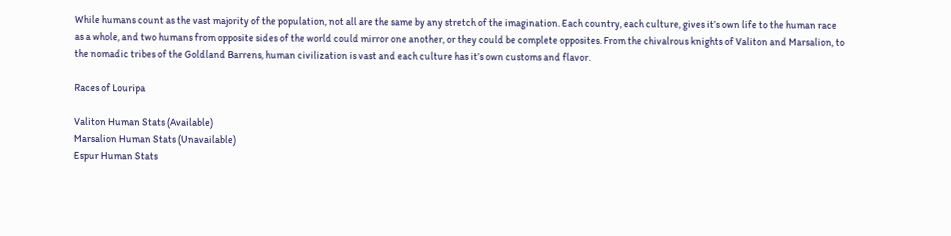While humans count as the vast majority of the population, not all are the same by any stretch of the imagination. Each country, each culture, gives it’s own life to the human race as a whole, and two humans from opposite sides of the world could mirror one another, or they could be complete opposites. From the chivalrous knights of Valiton and Marsalion, to the nomadic tribes of the Goldland Barrens, human civilization is vast and each culture has it’s own customs and flavor.

Races of Louripa

Valiton Human Stats (Available)
Marsalion Human Stats (Unavailable)
Espur Human Stats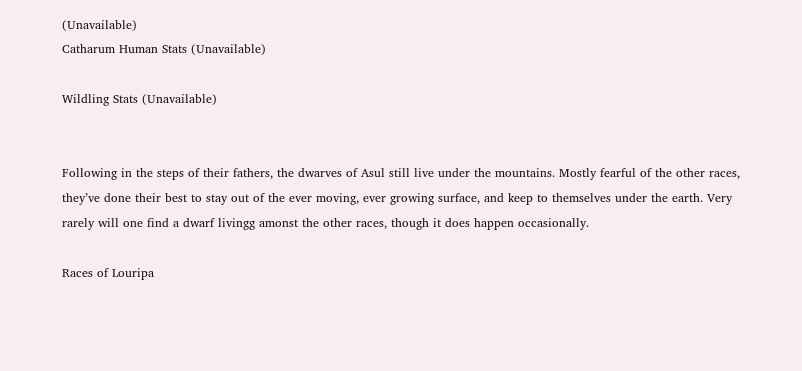(Unavailable)
Catharum Human Stats (Unavailable)

Wildling Stats (Unavailable)


Following in the steps of their fathers, the dwarves of Asul still live under the mountains. Mostly fearful of the other races, they’ve done their best to stay out of the ever moving, ever growing surface, and keep to themselves under the earth. Very rarely will one find a dwarf livingg amonst the other races, though it does happen occasionally.

Races of Louripa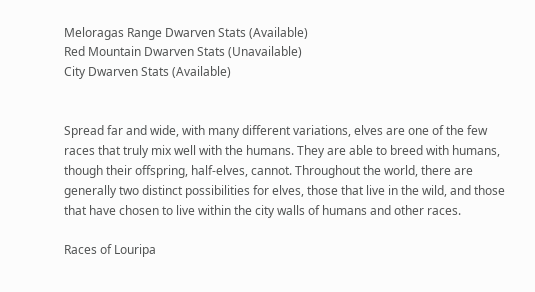Meloragas Range Dwarven Stats (Available)
Red Mountain Dwarven Stats (Unavailable)
City Dwarven Stats (Available)


Spread far and wide, with many different variations, elves are one of the few races that truly mix well with the humans. They are able to breed with humans, though their offspring, half-elves, cannot. Throughout the world, there are generally two distinct possibilities for elves, those that live in the wild, and those that have chosen to live within the city walls of humans and other races.

Races of Louripa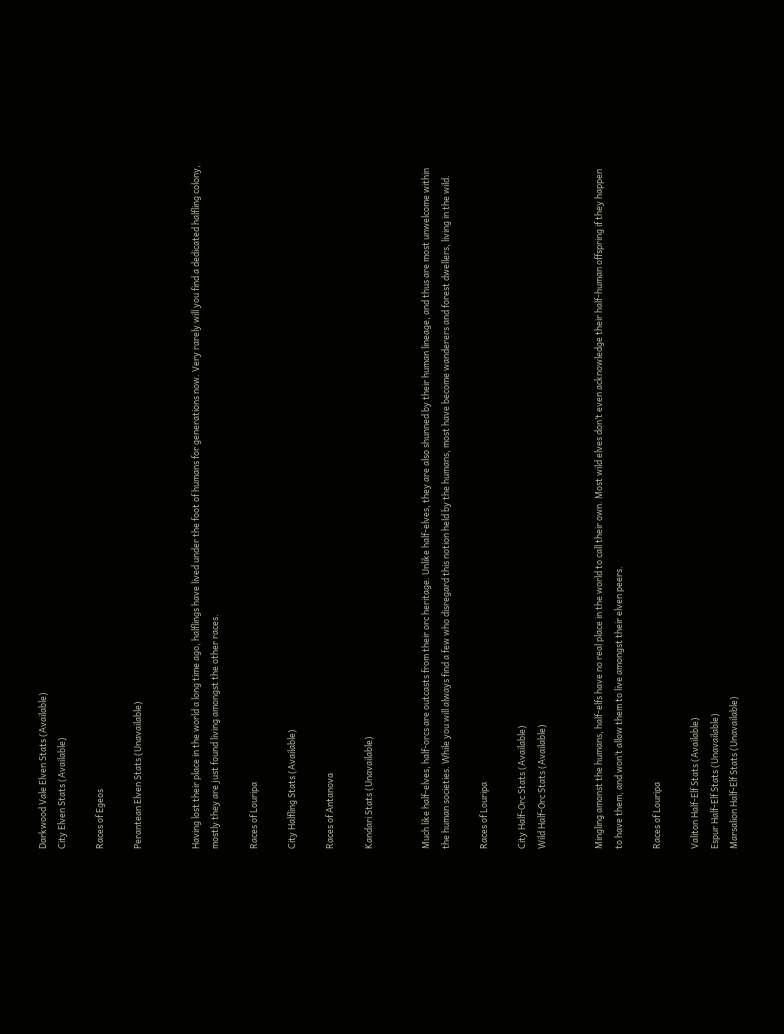Darkwood Vale Elven Stats (Available)
City Elven Stats (Available)

Races of Egeos

Perantean Elven Stats (Unavailable)


Having lost their place in the world a long time ago, halflings have lived under the foot of humans for generations now. Very rarely will you find a dedicated halfling colony, mostly they are just found living amongst the other races.

Races of Louripa

City Halfling Stats (Available)

Races of Antanova

Kandari Stats (Unavailable)


Much like half-elves, half-orcs are outcasts from their orc heritage. Unlike half-elves, they are also shunned by their human lineage, and thus are most unwelcome within the human societies. While you will always find a few who disregard this notion held by the humans, most have become wanderers and forest dwellers, living in the wild.

Races of Louripa

City Half-Orc Stats (Available)
Wild Half-Orc Stats (Available)


Mingling amonst the humans, half-elfs have no real place in the world to call their own. Most wild elves don’t even acknowledge their half-human offspring if they happen to have them, and won’t allow them to live amongst their elven peers.

Races of Louripa

Valiton Half-Elf Stats (Available)
Espur Half-Elf Stats (Unavailable)
Marsalion Half-Elf Stats (Unavailable)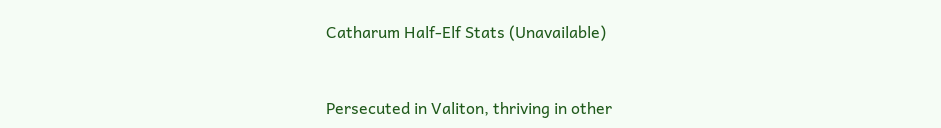Catharum Half-Elf Stats (Unavailable)


Persecuted in Valiton, thriving in other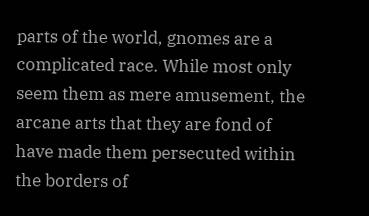parts of the world, gnomes are a complicated race. While most only seem them as mere amusement, the arcane arts that they are fond of have made them persecuted within the borders of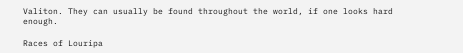Valiton. They can usually be found throughout the world, if one looks hard enough.

Races of Louripa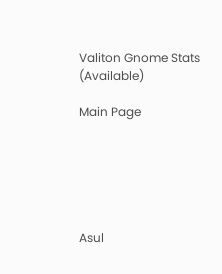Valiton Gnome Stats (Available)

Main Page






Asul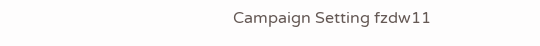Campaign Setting fzdw11